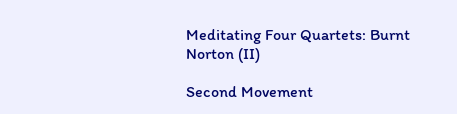Meditating Four Quartets: Burnt Norton (II)

Second Movement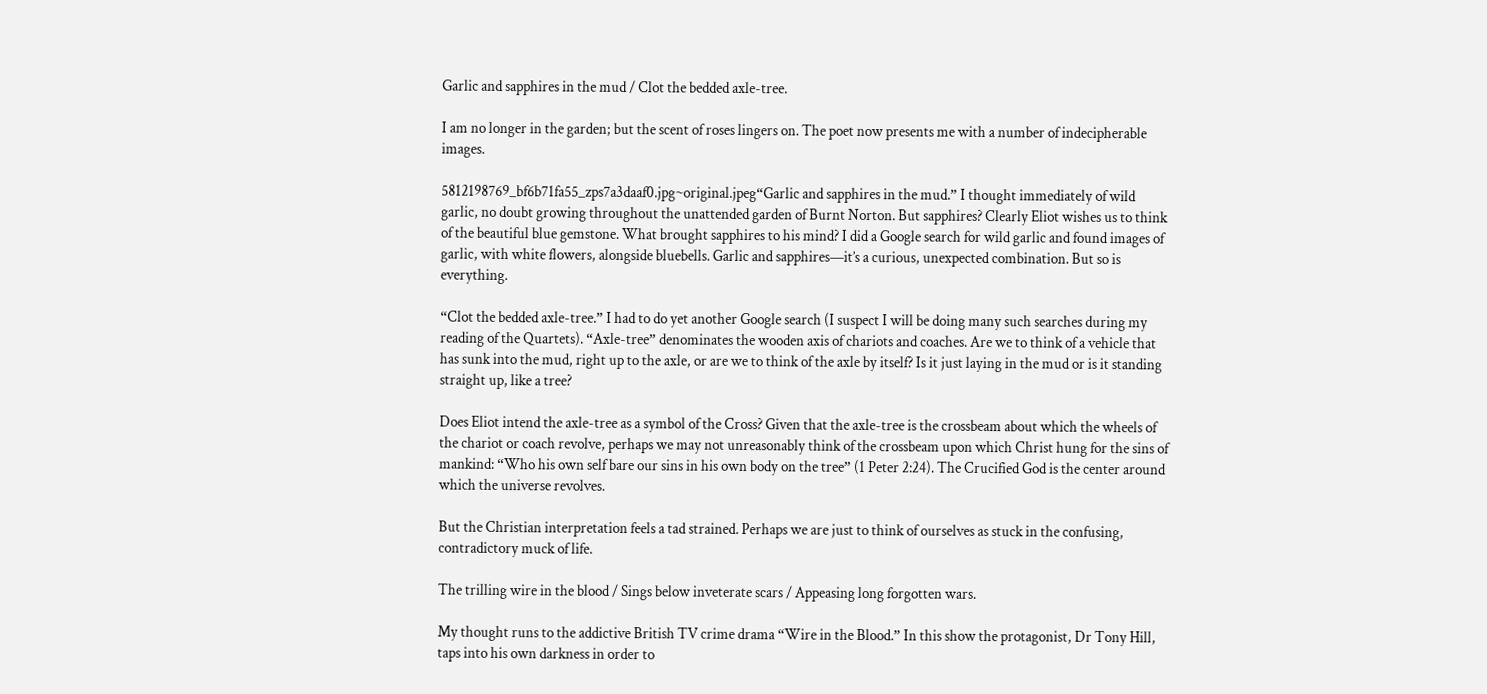Garlic and sapphires in the mud / Clot the bedded axle-tree.

I am no longer in the garden; but the scent of roses lingers on. The poet now presents me with a number of indecipherable images.

5812198769_bf6b71fa55_zps7a3daaf0.jpg~original.jpeg“Garlic and sapphires in the mud.” I thought immediately of wild garlic, no doubt growing throughout the unattended garden of Burnt Norton. But sapphires? Clearly Eliot wishes us to think of the beautiful blue gemstone. What brought sapphires to his mind? I did a Google search for wild garlic and found images of garlic, with white flowers, alongside bluebells. Garlic and sapphires—it’s a curious, unexpected combination. But so is everything.

“Clot the bedded axle-tree.” I had to do yet another Google search (I suspect I will be doing many such searches during my reading of the Quartets). “Axle-tree” denominates the wooden axis of chariots and coaches. Are we to think of a vehicle that has sunk into the mud, right up to the axle, or are we to think of the axle by itself? Is it just laying in the mud or is it standing straight up, like a tree?

Does Eliot intend the axle-tree as a symbol of the Cross? Given that the axle-tree is the crossbeam about which the wheels of the chariot or coach revolve, perhaps we may not unreasonably think of the crossbeam upon which Christ hung for the sins of mankind: “Who his own self bare our sins in his own body on the tree” (1 Peter 2:24). The Crucified God is the center around which the universe revolves.

But the Christian interpretation feels a tad strained. Perhaps we are just to think of ourselves as stuck in the confusing, contradictory muck of life.

The trilling wire in the blood / Sings below inveterate scars / Appeasing long forgotten wars.

My thought runs to the addictive British TV crime drama “Wire in the Blood.” In this show the protagonist, Dr Tony Hill, taps into his own darkness in order to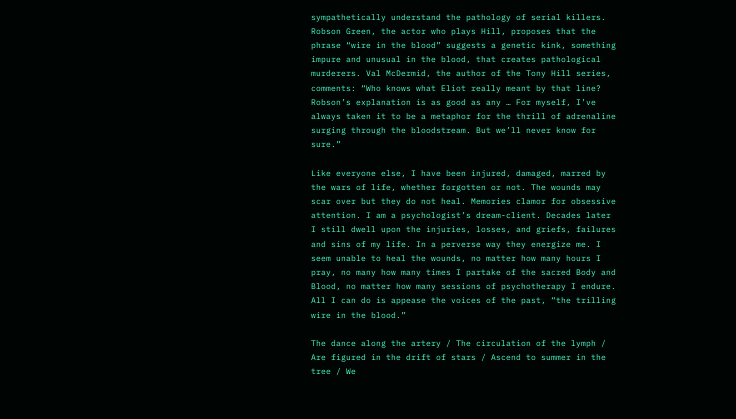sympathetically understand the pathology of serial killers. Robson Green, the actor who plays Hill, proposes that the phrase “wire in the blood” suggests a genetic kink, something impure and unusual in the blood, that creates pathological murderers. Val McDermid, the author of the Tony Hill series, comments: “Who knows what Eliot really meant by that line? Robson’s explanation is as good as any … For myself, I’ve always taken it to be a metaphor for the thrill of adrenaline surging through the bloodstream. But we’ll never know for sure.”

Like everyone else, I have been injured, damaged, marred by the wars of life, whether forgotten or not. The wounds may scar over but they do not heal. Memories clamor for obsessive attention. I am a psychologist’s dream-client. Decades later I still dwell upon the injuries, losses, and griefs, failures and sins of my life. In a perverse way they energize me. I seem unable to heal the wounds, no matter how many hours I pray, no many how many times I partake of the sacred Body and Blood, no matter how many sessions of psychotherapy I endure. All I can do is appease the voices of the past, “the trilling wire in the blood.”

The dance along the artery / The circulation of the lymph / Are figured in the drift of stars / Ascend to summer in the tree / We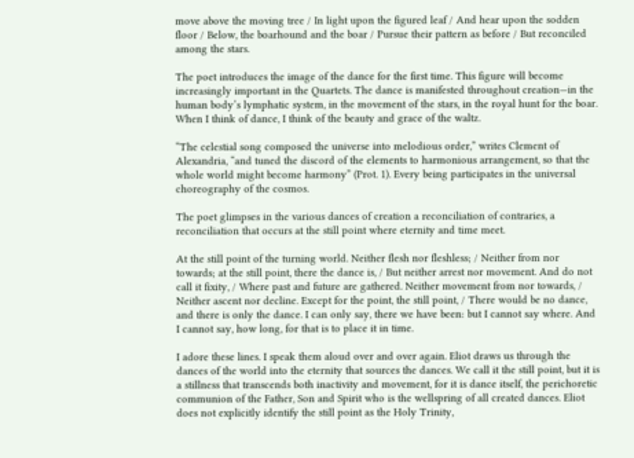move above the moving tree / In light upon the figured leaf / And hear upon the sodden floor / Below, the boarhound and the boar / Pursue their pattern as before / But reconciled among the stars.

The poet introduces the image of the dance for the first time. This figure will become increasingly important in the Quartets. The dance is manifested throughout creation—in the human body’s lymphatic system, in the movement of the stars, in the royal hunt for the boar. When I think of dance, I think of the beauty and grace of the waltz.

“The celestial song composed the universe into melodious order,” writes Clement of Alexandria, “and tuned the discord of the elements to harmonious arrangement, so that the whole world might become harmony” (Prot. 1). Every being participates in the universal choreography of the cosmos.

The poet glimpses in the various dances of creation a reconciliation of contraries, a reconciliation that occurs at the still point where eternity and time meet.

At the still point of the turning world. Neither flesh nor fleshless; / Neither from nor towards; at the still point, there the dance is, / But neither arrest nor movement. And do not call it fixity, / Where past and future are gathered. Neither movement from nor towards, / Neither ascent nor decline. Except for the point, the still point, / There would be no dance, and there is only the dance. I can only say, there we have been: but I cannot say where. And I cannot say, how long, for that is to place it in time.

I adore these lines. I speak them aloud over and over again. Eliot draws us through the dances of the world into the eternity that sources the dances. We call it the still point, but it is a stillness that transcends both inactivity and movement, for it is dance itself, the perichoretic communion of the Father, Son and Spirit who is the wellspring of all created dances. Eliot does not explicitly identify the still point as the Holy Trinity,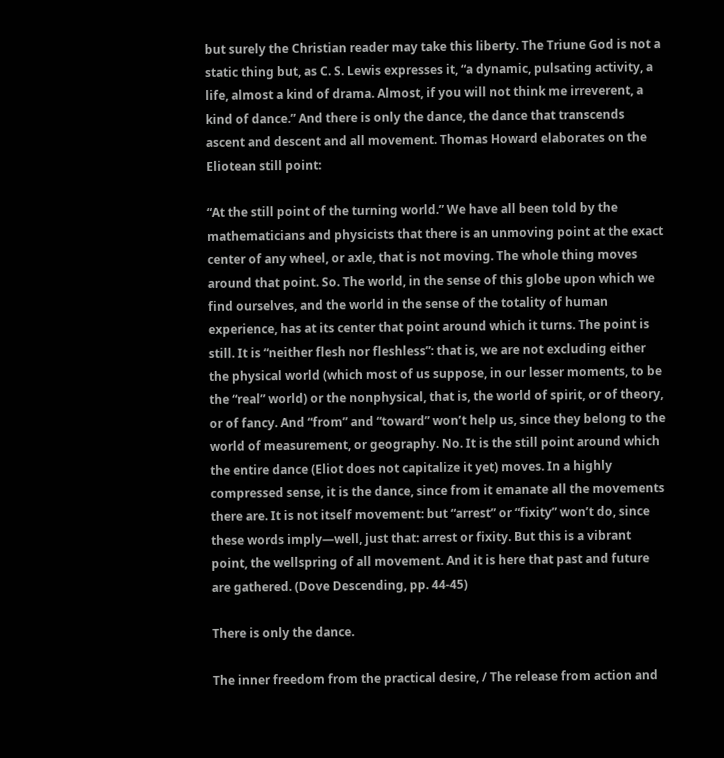but surely the Christian reader may take this liberty. The Triune God is not a static thing but, as C. S. Lewis expresses it, “a dynamic, pulsating activity, a life, almost a kind of drama. Almost, if you will not think me irreverent, a kind of dance.” And there is only the dance, the dance that transcends ascent and descent and all movement. Thomas Howard elaborates on the Eliotean still point:

“At the still point of the turning world.” We have all been told by the mathematicians and physicists that there is an unmoving point at the exact center of any wheel, or axle, that is not moving. The whole thing moves around that point. So. The world, in the sense of this globe upon which we find ourselves, and the world in the sense of the totality of human experience, has at its center that point around which it turns. The point is still. It is “neither flesh nor fleshless”: that is, we are not excluding either the physical world (which most of us suppose, in our lesser moments, to be the “real” world) or the nonphysical, that is, the world of spirit, or of theory, or of fancy. And “from” and “toward” won’t help us, since they belong to the world of measurement, or geography. No. It is the still point around which the entire dance (Eliot does not capitalize it yet) moves. In a highly compressed sense, it is the dance, since from it emanate all the movements there are. It is not itself movement: but “arrest” or “fixity” won’t do, since these words imply—well, just that: arrest or fixity. But this is a vibrant point, the wellspring of all movement. And it is here that past and future are gathered. (Dove Descending, pp. 44-45)

There is only the dance.

The inner freedom from the practical desire, / The release from action and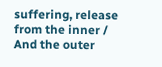suffering, release from the inner / And the outer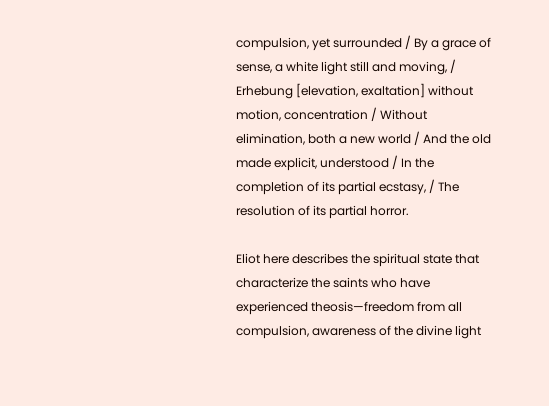compulsion, yet surrounded / By a grace of sense, a white light still and moving, / Erhebung [elevation, exaltation] without motion, concentration / Without elimination, both a new world / And the old made explicit, understood / In the completion of its partial ecstasy, / The resolution of its partial horror.

Eliot here describes the spiritual state that characterize the saints who have experienced theosis—freedom from all compulsion, awareness of the divine light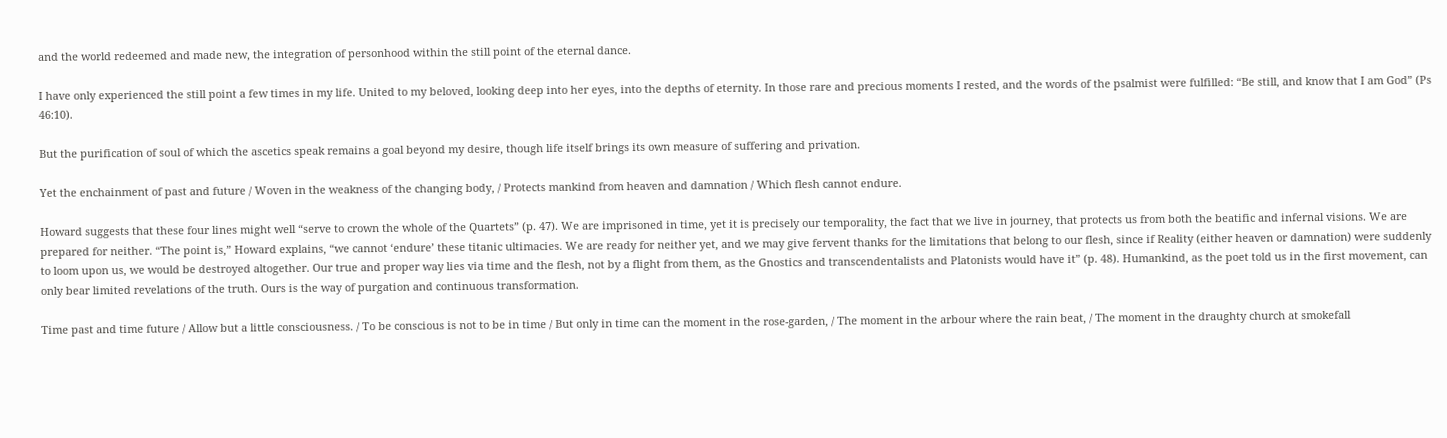and the world redeemed and made new, the integration of personhood within the still point of the eternal dance.

I have only experienced the still point a few times in my life. United to my beloved, looking deep into her eyes, into the depths of eternity. In those rare and precious moments I rested, and the words of the psalmist were fulfilled: “Be still, and know that I am God” (Ps 46:10).

But the purification of soul of which the ascetics speak remains a goal beyond my desire, though life itself brings its own measure of suffering and privation.

Yet the enchainment of past and future / Woven in the weakness of the changing body, / Protects mankind from heaven and damnation / Which flesh cannot endure.

Howard suggests that these four lines might well “serve to crown the whole of the Quartets” (p. 47). We are imprisoned in time, yet it is precisely our temporality, the fact that we live in journey, that protects us from both the beatific and infernal visions. We are prepared for neither. “The point is,” Howard explains, “we cannot ‘endure’ these titanic ultimacies. We are ready for neither yet, and we may give fervent thanks for the limitations that belong to our flesh, since if Reality (either heaven or damnation) were suddenly to loom upon us, we would be destroyed altogether. Our true and proper way lies via time and the flesh, not by a flight from them, as the Gnostics and transcendentalists and Platonists would have it” (p. 48). Humankind, as the poet told us in the first movement, can only bear limited revelations of the truth. Ours is the way of purgation and continuous transformation.

Time past and time future / Allow but a little consciousness. / To be conscious is not to be in time / But only in time can the moment in the rose-garden, / The moment in the arbour where the rain beat, / The moment in the draughty church at smokefall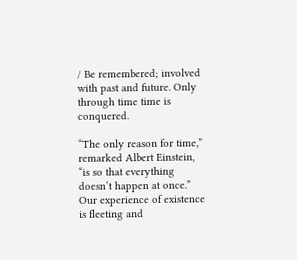/ Be remembered; involved with past and future. Only through time time is conquered.

“The only reason for time,” remarked Albert Einstein, “is so that everything doesn’t happen at once.” Our experience of existence is fleeting and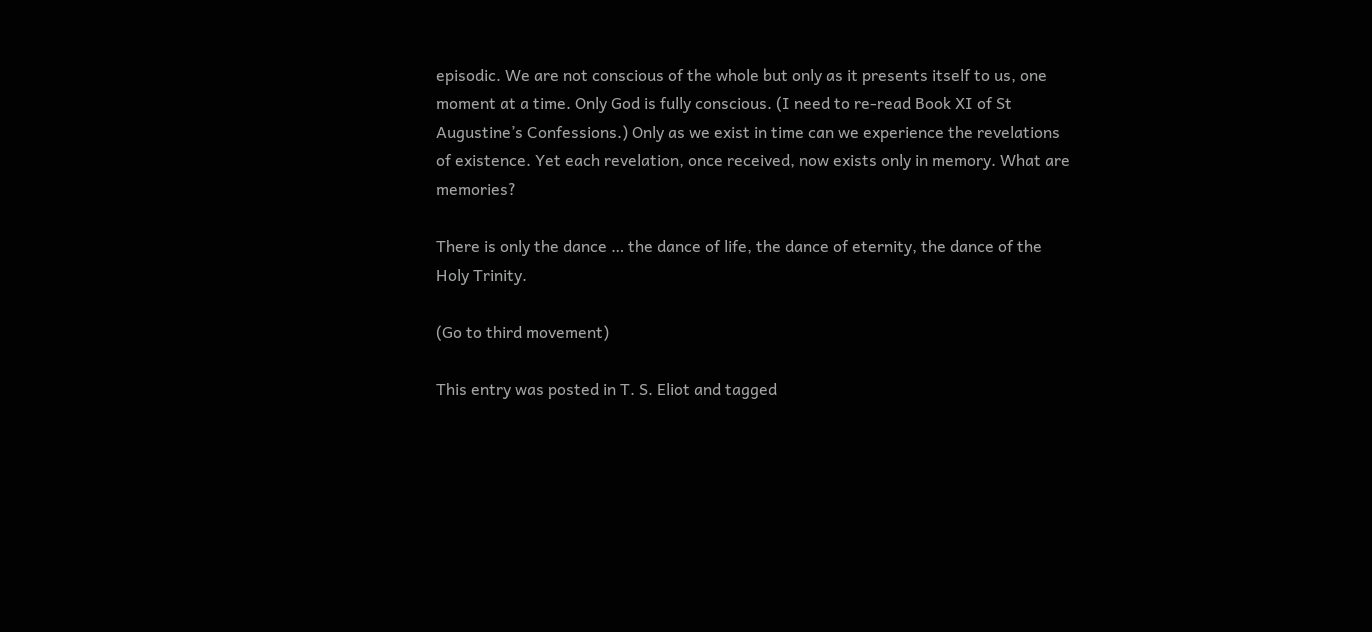episodic. We are not conscious of the whole but only as it presents itself to us, one moment at a time. Only God is fully conscious. (I need to re-read Book XI of St Augustine’s Confessions.) Only as we exist in time can we experience the revelations of existence. Yet each revelation, once received, now exists only in memory. What are memories?

There is only the dance … the dance of life, the dance of eternity, the dance of the Holy Trinity.

(Go to third movement)

This entry was posted in T. S. Eliot and tagged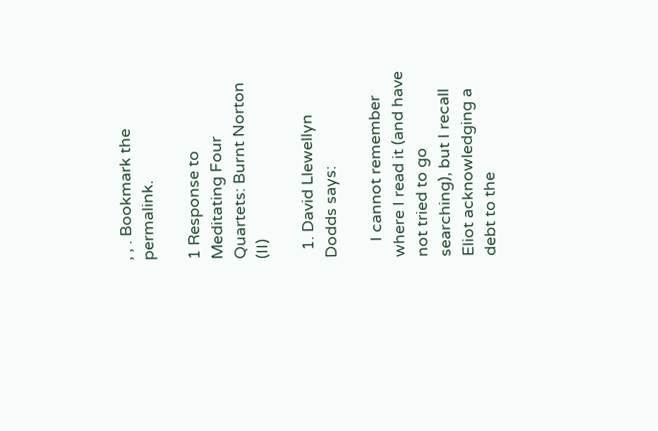, , . Bookmark the permalink.

1 Response to Meditating Four Quartets: Burnt Norton (II)

  1. David Llewellyn Dodds says:

    I cannot remember where I read it (and have not tried to go searching), but I recall Eliot acknowledging a debt to the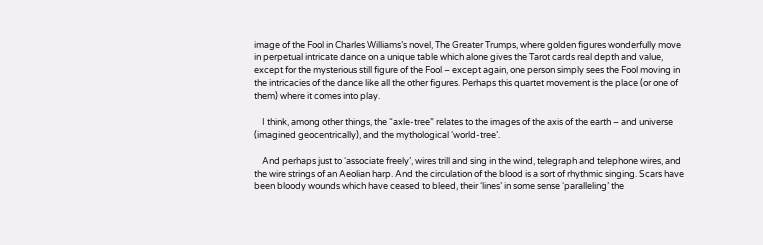image of the Fool in Charles Williams’s novel, The Greater Trumps, where golden figures wonderfully move in perpetual intricate dance on a unique table which alone gives the Tarot cards real depth and value, except for the mysterious still figure of the Fool – except again, one person simply sees the Fool moving in the intricacies of the dance like all the other figures. Perhaps this quartet movement is the place (or one of them) where it comes into play.

    I think, among other things, the “axle-tree” relates to the images of the axis of the earth – and universe (imagined geocentrically), and the mythological ‘world-tree’.

    And perhaps just to ‘associate freely’, wires trill and sing in the wind, telegraph and telephone wires, and the wire strings of an Aeolian harp. And the circulation of the blood is a sort of rhythmic singing. Scars have been bloody wounds which have ceased to bleed, their ‘lines’ in some sense ‘paralleling’ the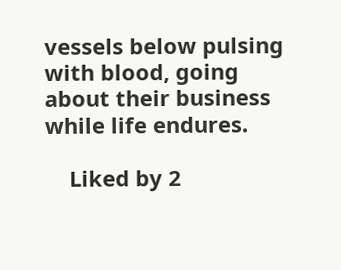vessels below pulsing with blood, going about their business while life endures.

    Liked by 2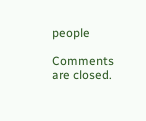people

Comments are closed.